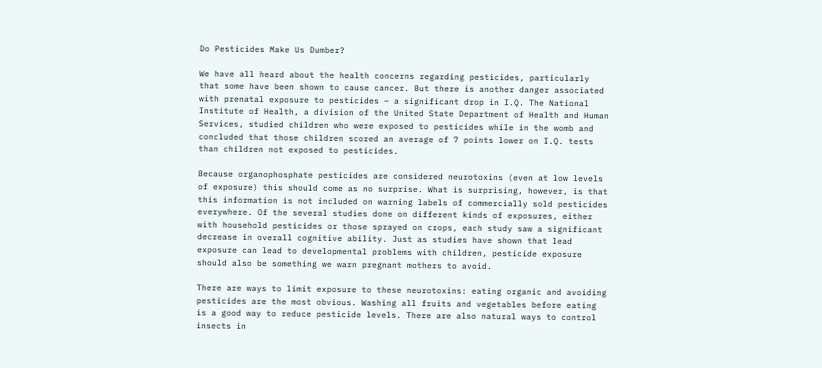Do Pesticides Make Us Dumber?

We have all heard about the health concerns regarding pesticides, particularly that some have been shown to cause cancer. But there is another danger associated with prenatal exposure to pesticides – a significant drop in I.Q. The National Institute of Health, a division of the United State Department of Health and Human Services, studied children who were exposed to pesticides while in the womb and concluded that those children scored an average of 7 points lower on I.Q. tests than children not exposed to pesticides.

Because organophosphate pesticides are considered neurotoxins (even at low levels of exposure) this should come as no surprise. What is surprising, however, is that this information is not included on warning labels of commercially sold pesticides everywhere. Of the several studies done on different kinds of exposures, either with household pesticides or those sprayed on crops, each study saw a significant decrease in overall cognitive ability. Just as studies have shown that lead exposure can lead to developmental problems with children, pesticide exposure should also be something we warn pregnant mothers to avoid.

There are ways to limit exposure to these neurotoxins: eating organic and avoiding pesticides are the most obvious. Washing all fruits and vegetables before eating is a good way to reduce pesticide levels. There are also natural ways to control insects in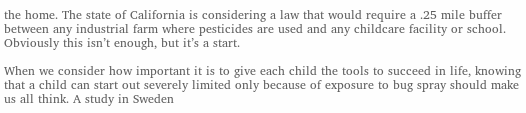the home. The state of California is considering a law that would require a .25 mile buffer between any industrial farm where pesticides are used and any childcare facility or school. Obviously this isn’t enough, but it’s a start.

When we consider how important it is to give each child the tools to succeed in life, knowing that a child can start out severely limited only because of exposure to bug spray should make us all think. A study in Sweden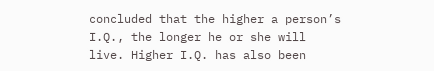concluded that the higher a person’s I.Q., the longer he or she will live. Higher I.Q. has also been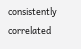consistently correlated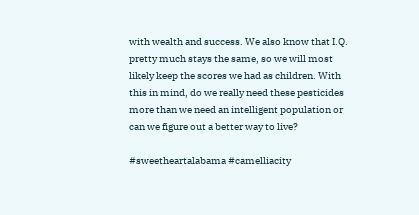with wealth and success. We also know that I.Q. pretty much stays the same, so we will most likely keep the scores we had as children. With this in mind, do we really need these pesticides more than we need an intelligent population or can we figure out a better way to live?

#sweetheartalabama #camelliacity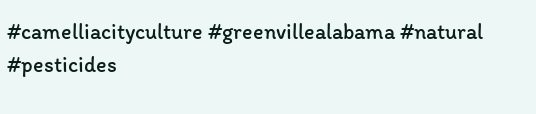#camelliacityculture #greenvillealabama #natural #pesticides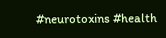#neurotoxins #health